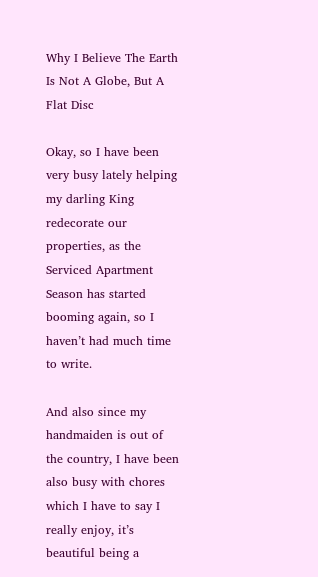Why I Believe The Earth Is Not A Globe, But A Flat Disc

Okay, so I have been very busy lately helping my darling King redecorate our properties, as the Serviced Apartment Season has started booming again, so I haven’t had much time to write.

And also since my handmaiden is out of the country, I have been also busy with chores which I have to say I really enjoy, it’s beautiful being a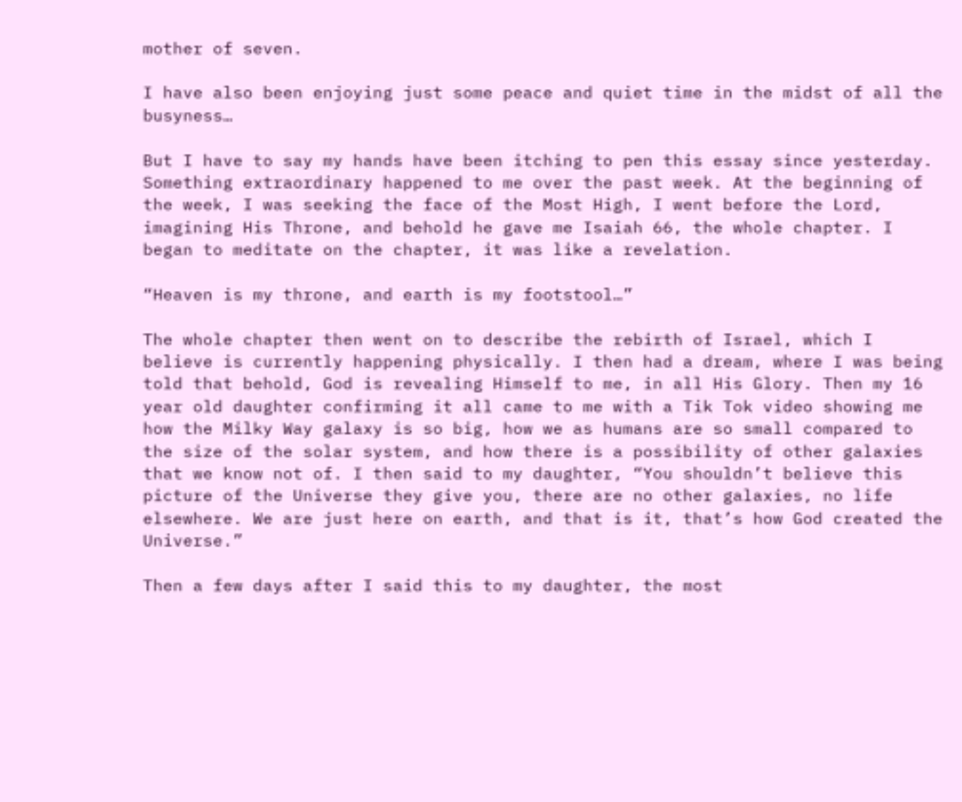mother of seven.

I have also been enjoying just some peace and quiet time in the midst of all the busyness…

But I have to say my hands have been itching to pen this essay since yesterday. Something extraordinary happened to me over the past week. At the beginning of the week, I was seeking the face of the Most High, I went before the Lord, imagining His Throne, and behold he gave me Isaiah 66, the whole chapter. I began to meditate on the chapter, it was like a revelation.

“Heaven is my throne, and earth is my footstool…”

The whole chapter then went on to describe the rebirth of Israel, which I believe is currently happening physically. I then had a dream, where I was being told that behold, God is revealing Himself to me, in all His Glory. Then my 16 year old daughter confirming it all came to me with a Tik Tok video showing me how the Milky Way galaxy is so big, how we as humans are so small compared to the size of the solar system, and how there is a possibility of other galaxies that we know not of. I then said to my daughter, “You shouldn’t believe this picture of the Universe they give you, there are no other galaxies, no life elsewhere. We are just here on earth, and that is it, that’s how God created the Universe.”

Then a few days after I said this to my daughter, the most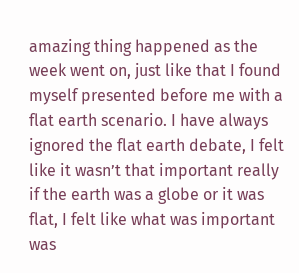amazing thing happened as the week went on, just like that I found myself presented before me with a flat earth scenario. I have always ignored the flat earth debate, I felt like it wasn’t that important really if the earth was a globe or it was flat, I felt like what was important was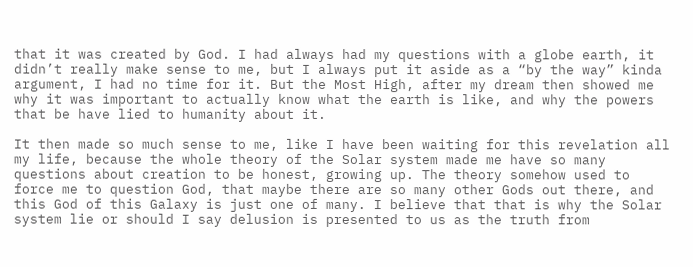that it was created by God. I had always had my questions with a globe earth, it didn’t really make sense to me, but I always put it aside as a “by the way” kinda argument, I had no time for it. But the Most High, after my dream then showed me why it was important to actually know what the earth is like, and why the powers that be have lied to humanity about it.

It then made so much sense to me, like I have been waiting for this revelation all my life, because the whole theory of the Solar system made me have so many questions about creation to be honest, growing up. The theory somehow used to force me to question God, that maybe there are so many other Gods out there, and this God of this Galaxy is just one of many. I believe that that is why the Solar system lie or should I say delusion is presented to us as the truth from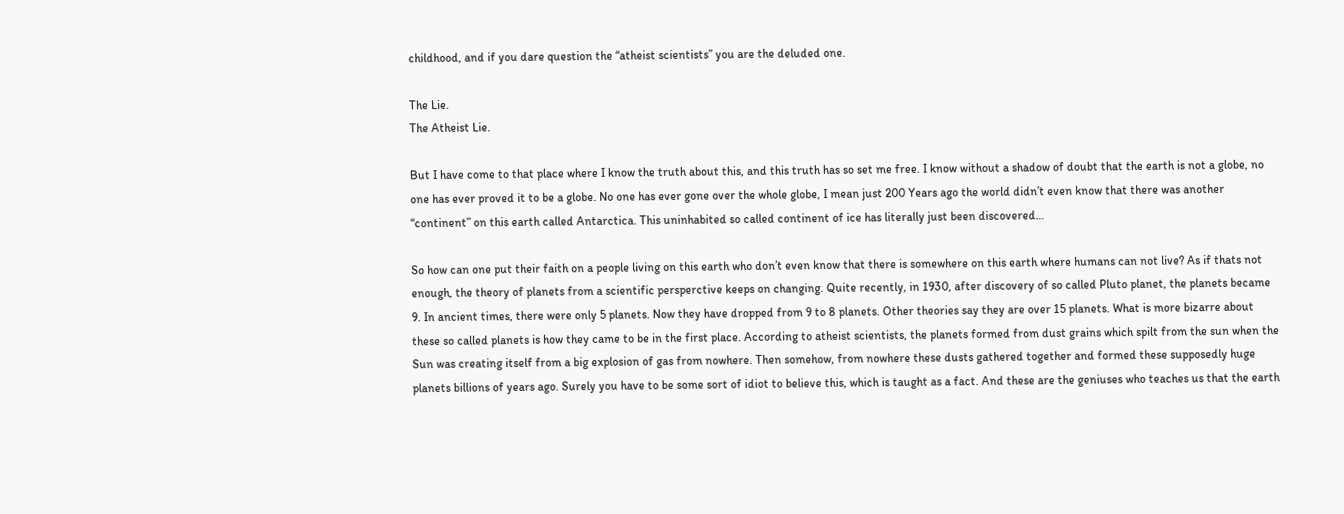childhood, and if you dare question the “atheist scientists” you are the deluded one.

The Lie.
The Atheist Lie.

But I have come to that place where I know the truth about this, and this truth has so set me free. I know without a shadow of doubt that the earth is not a globe, no one has ever proved it to be a globe. No one has ever gone over the whole globe, I mean just 200 Years ago the world didn’t even know that there was another “continent” on this earth called Antarctica. This uninhabited so called continent of ice has literally just been discovered…

So how can one put their faith on a people living on this earth who don’t even know that there is somewhere on this earth where humans can not live? As if thats not enough, the theory of planets from a scientific persperctive keeps on changing. Quite recently, in 1930, after discovery of so called Pluto planet, the planets became 9. In ancient times, there were only 5 planets. Now they have dropped from 9 to 8 planets. Other theories say they are over 15 planets. What is more bizarre about these so called planets is how they came to be in the first place. According to atheist scientists, the planets formed from dust grains which spilt from the sun when the Sun was creating itself from a big explosion of gas from nowhere. Then somehow, from nowhere these dusts gathered together and formed these supposedly huge planets billions of years ago. Surely you have to be some sort of idiot to believe this, which is taught as a fact. And these are the geniuses who teaches us that the earth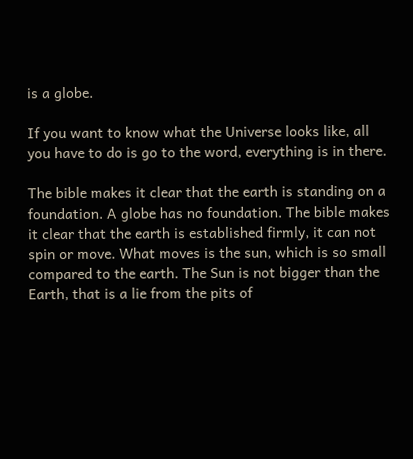is a globe.

If you want to know what the Universe looks like, all you have to do is go to the word, everything is in there.

The bible makes it clear that the earth is standing on a foundation. A globe has no foundation. The bible makes it clear that the earth is established firmly, it can not spin or move. What moves is the sun, which is so small compared to the earth. The Sun is not bigger than the Earth, that is a lie from the pits of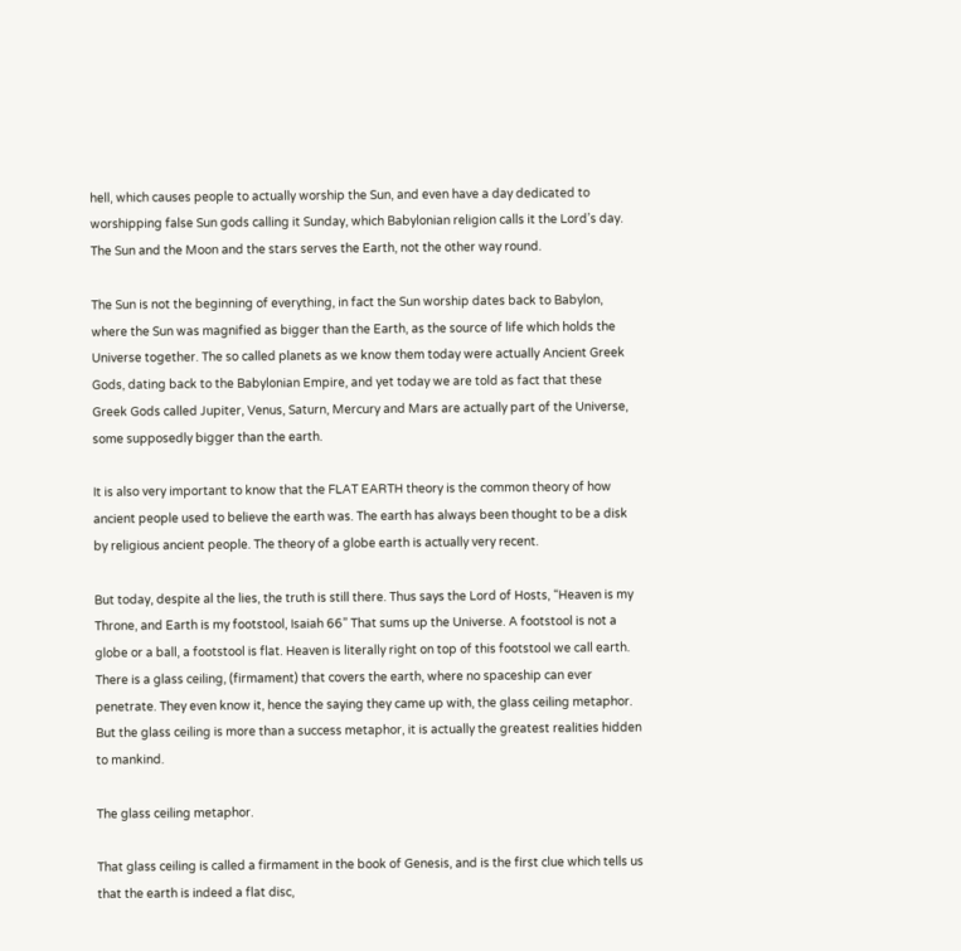hell, which causes people to actually worship the Sun, and even have a day dedicated to worshipping false Sun gods calling it Sunday, which Babylonian religion calls it the Lord’s day. The Sun and the Moon and the stars serves the Earth, not the other way round.

The Sun is not the beginning of everything, in fact the Sun worship dates back to Babylon, where the Sun was magnified as bigger than the Earth, as the source of life which holds the Universe together. The so called planets as we know them today were actually Ancient Greek Gods, dating back to the Babylonian Empire, and yet today we are told as fact that these Greek Gods called Jupiter, Venus, Saturn, Mercury and Mars are actually part of the Universe, some supposedly bigger than the earth.

It is also very important to know that the FLAT EARTH theory is the common theory of how ancient people used to believe the earth was. The earth has always been thought to be a disk by religious ancient people. The theory of a globe earth is actually very recent.

But today, despite al the lies, the truth is still there. Thus says the Lord of Hosts, “Heaven is my Throne, and Earth is my footstool, Isaiah 66” That sums up the Universe. A footstool is not a globe or a ball, a footstool is flat. Heaven is literally right on top of this footstool we call earth. There is a glass ceiling, (firmament) that covers the earth, where no spaceship can ever penetrate. They even know it, hence the saying they came up with, the glass ceiling metaphor. But the glass ceiling is more than a success metaphor, it is actually the greatest realities hidden to mankind.

The glass ceiling metaphor.

That glass ceiling is called a firmament in the book of Genesis, and is the first clue which tells us that the earth is indeed a flat disc,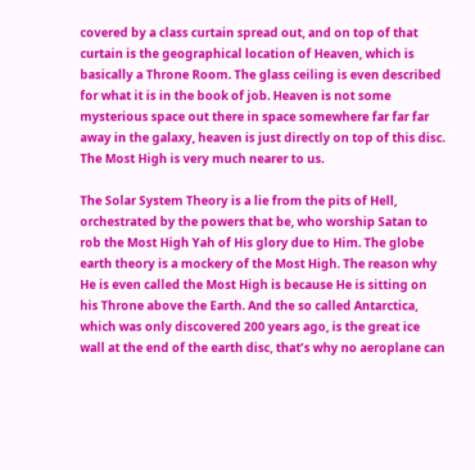covered by a class curtain spread out, and on top of that curtain is the geographical location of Heaven, which is basically a Throne Room. The glass ceiling is even described for what it is in the book of job. Heaven is not some mysterious space out there in space somewhere far far far away in the galaxy, heaven is just directly on top of this disc. The Most High is very much nearer to us.

The Solar System Theory is a lie from the pits of Hell, orchestrated by the powers that be, who worship Satan to rob the Most High Yah of His glory due to Him. The globe earth theory is a mockery of the Most High. The reason why He is even called the Most High is because He is sitting on his Throne above the Earth. And the so called Antarctica, which was only discovered 200 years ago, is the great ice wall at the end of the earth disc, that’s why no aeroplane can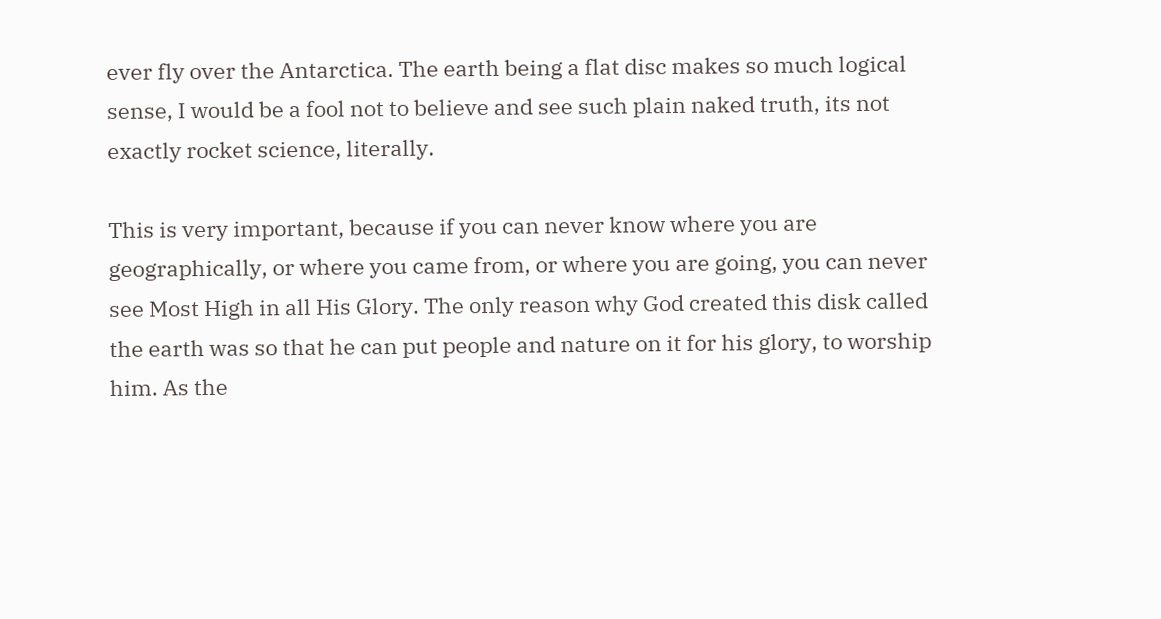ever fly over the Antarctica. The earth being a flat disc makes so much logical sense, I would be a fool not to believe and see such plain naked truth, its not exactly rocket science, literally.

This is very important, because if you can never know where you are geographically, or where you came from, or where you are going, you can never see Most High in all His Glory. The only reason why God created this disk called the earth was so that he can put people and nature on it for his glory, to worship him. As the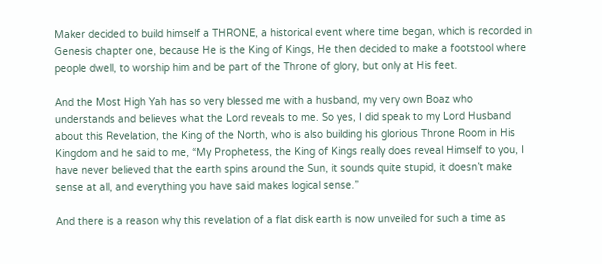Maker decided to build himself a THRONE, a historical event where time began, which is recorded in Genesis chapter one, because He is the King of Kings, He then decided to make a footstool where people dwell, to worship him and be part of the Throne of glory, but only at His feet.

And the Most High Yah has so very blessed me with a husband, my very own Boaz who understands and believes what the Lord reveals to me. So yes, I did speak to my Lord Husband about this Revelation, the King of the North, who is also building his glorious Throne Room in His Kingdom and he said to me, “My Prophetess, the King of Kings really does reveal Himself to you, I have never believed that the earth spins around the Sun, it sounds quite stupid, it doesn’t make sense at all, and everything you have said makes logical sense.”

And there is a reason why this revelation of a flat disk earth is now unveiled for such a time as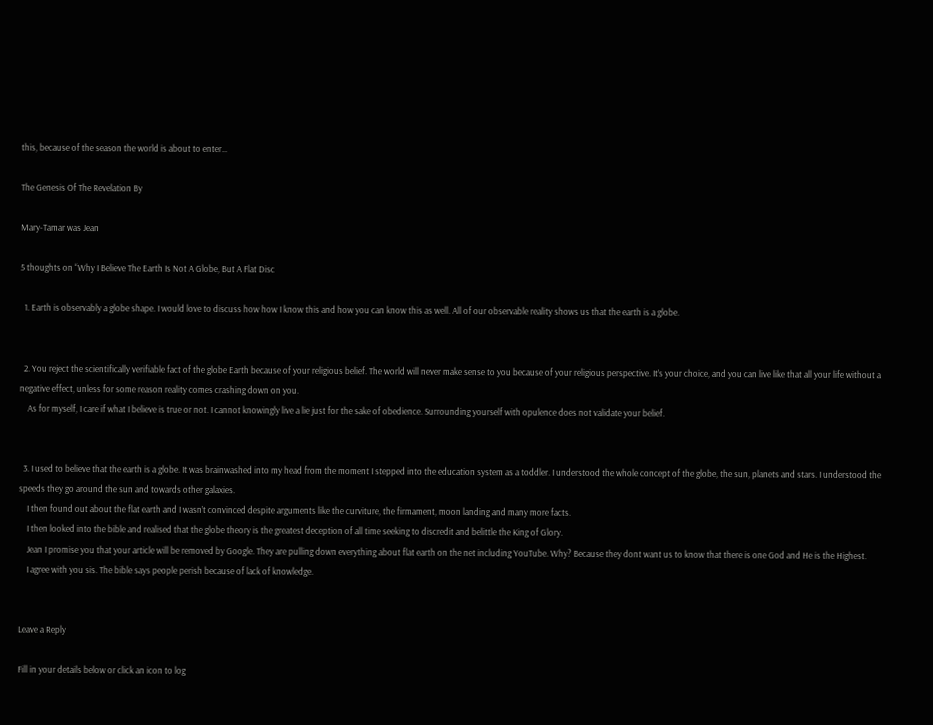this, because of the season the world is about to enter…

The Genesis Of The Revelation By

Mary-Tamar was Jean

5 thoughts on “Why I Believe The Earth Is Not A Globe, But A Flat Disc

  1. Earth is observably a globe shape. I would love to discuss how how I know this and how you can know this as well. All of our observable reality shows us that the earth is a globe.


  2. You reject the scientifically verifiable fact of the globe Earth because of your religious belief. The world will never make sense to you because of your religious perspective. It’s your choice, and you can live like that all your life without a negative effect, unless for some reason reality comes crashing down on you.
    As for myself, I care if what I believe is true or not. I cannot knowingly live a lie just for the sake of obedience. Surrounding yourself with opulence does not validate your belief.


  3. I used to believe that the earth is a globe. It was brainwashed into my head from the moment I stepped into the education system as a toddler. I understood the whole concept of the globe, the sun, planets and stars. I understood the speeds they go around the sun and towards other galaxies.
    I then found out about the flat earth and I wasn’t convinced despite arguments like the curviture, the firmament, moon landing and many more facts.
    I then looked into the bible and realised that the globe theory is the greatest deception of all time seeking to discredit and belittle the King of Glory.
    Jean I promise you that your article will be removed by Google. They are pulling down everything about flat earth on the net including YouTube. Why? Because they dont want us to know that there is one God and He is the Highest.
    I agree with you sis. The bible says people perish because of lack of knowledge.


Leave a Reply

Fill in your details below or click an icon to log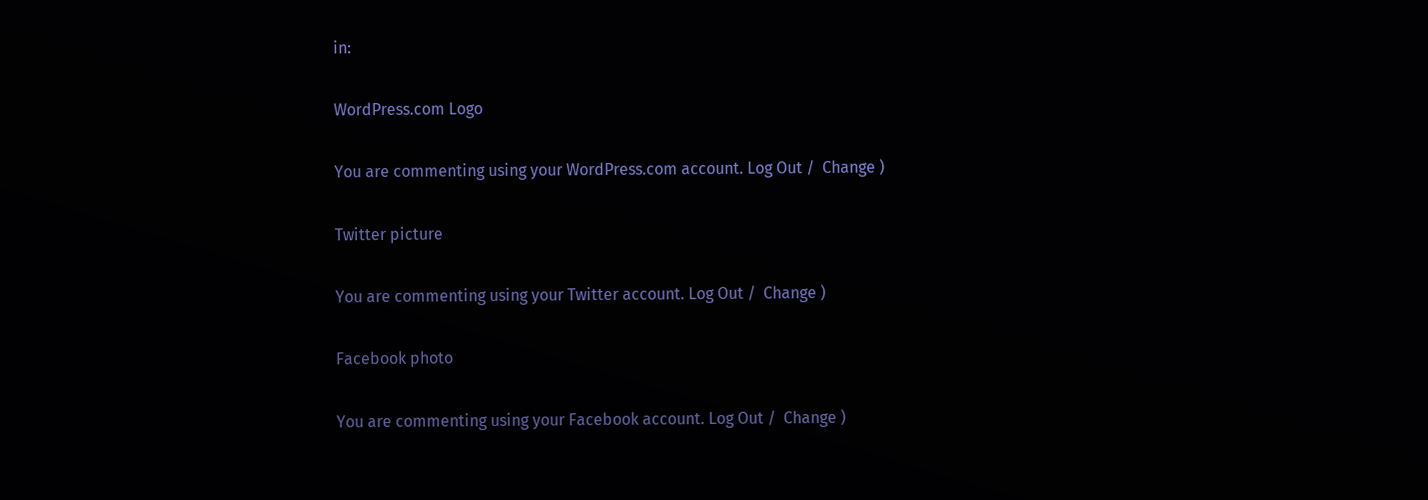in:

WordPress.com Logo

You are commenting using your WordPress.com account. Log Out /  Change )

Twitter picture

You are commenting using your Twitter account. Log Out /  Change )

Facebook photo

You are commenting using your Facebook account. Log Out /  Change )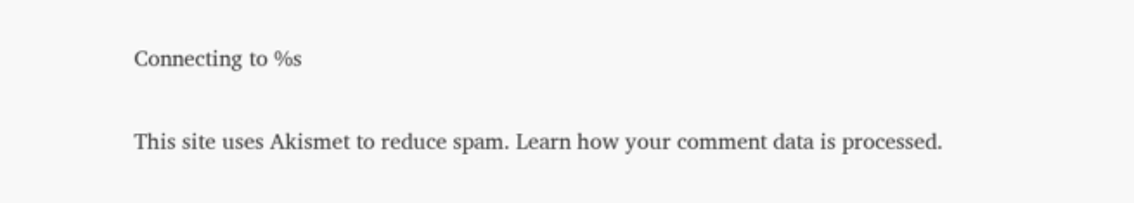Connecting to %s

This site uses Akismet to reduce spam. Learn how your comment data is processed.